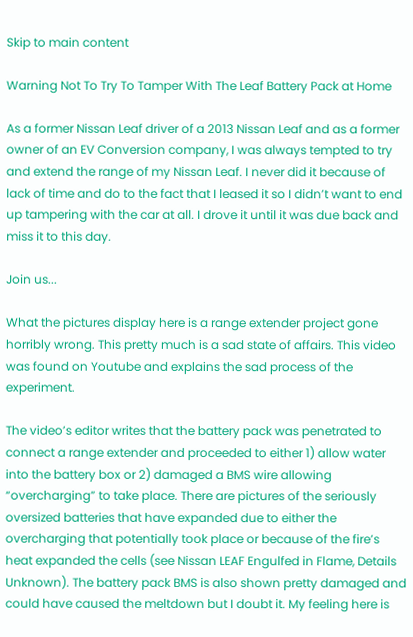Skip to main content

Warning Not To Try To Tamper With The Leaf Battery Pack at Home

As a former Nissan Leaf driver of a 2013 Nissan Leaf and as a former owner of an EV Conversion company, I was always tempted to try and extend the range of my Nissan Leaf. I never did it because of lack of time and do to the fact that I leased it so I didn’t want to end up tampering with the car at all. I drove it until it was due back and miss it to this day.

Join us...

What the pictures display here is a range extender project gone horribly wrong. This pretty much is a sad state of affairs. This video was found on Youtube and explains the sad process of the experiment.

The video’s editor writes that the battery pack was penetrated to connect a range extender and proceeded to either 1) allow water into the battery box or 2) damaged a BMS wire allowing “overcharging” to take place. There are pictures of the seriously oversized batteries that have expanded due to either the overcharging that potentially took place or because of the fire’s heat expanded the cells (see Nissan LEAF Engulfed in Flame, Details Unknown). The battery pack BMS is also shown pretty damaged and could have caused the meltdown but I doubt it. My feeling here is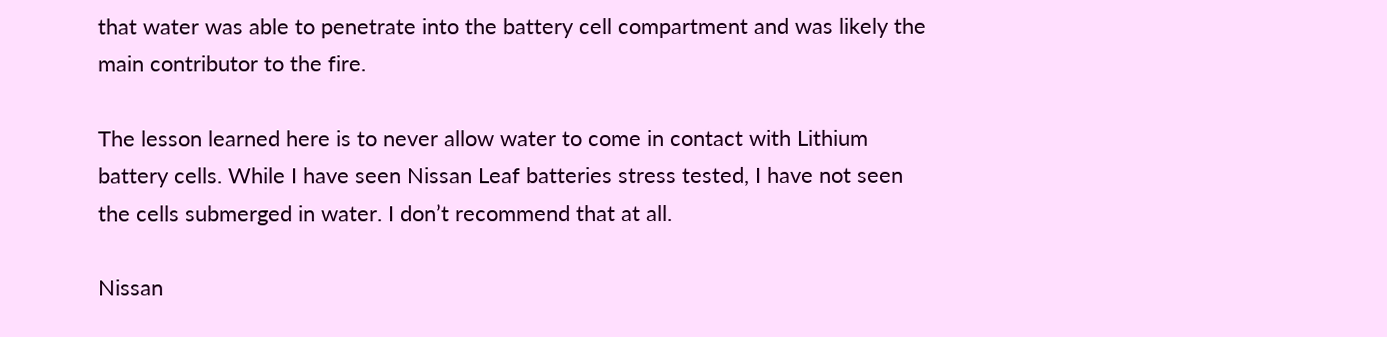that water was able to penetrate into the battery cell compartment and was likely the main contributor to the fire.

The lesson learned here is to never allow water to come in contact with Lithium battery cells. While I have seen Nissan Leaf batteries stress tested, I have not seen the cells submerged in water. I don’t recommend that at all.

Nissan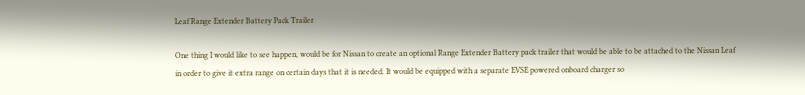Leaf Range Extender Battery Pack Trailer

One thing I would like to see happen, would be for Nissan to create an optional Range Extender Battery pack trailer that would be able to be attached to the Nissan Leaf in order to give it extra range on certain days that it is needed. It would be equipped with a separate EVSE powered onboard charger so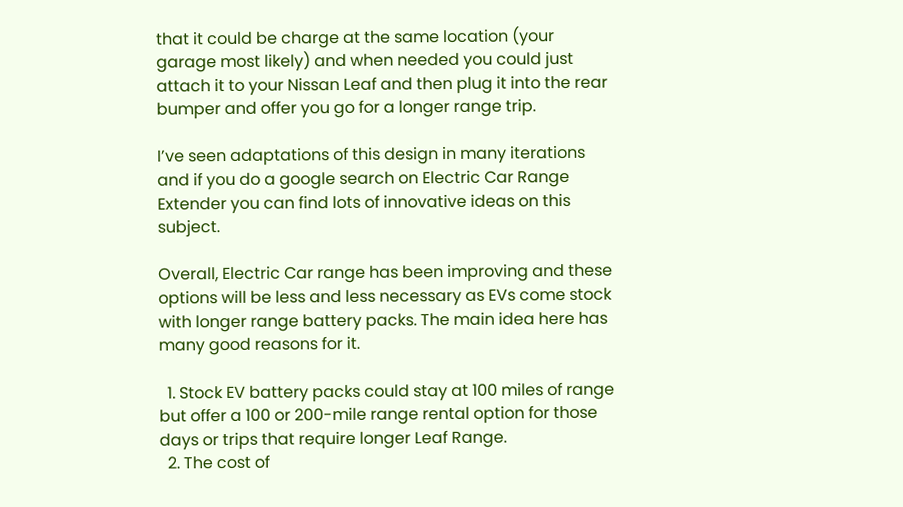that it could be charge at the same location (your garage most likely) and when needed you could just attach it to your Nissan Leaf and then plug it into the rear bumper and offer you go for a longer range trip.

I’ve seen adaptations of this design in many iterations and if you do a google search on Electric Car Range Extender you can find lots of innovative ideas on this subject.

Overall, Electric Car range has been improving and these options will be less and less necessary as EVs come stock with longer range battery packs. The main idea here has many good reasons for it.

  1. Stock EV battery packs could stay at 100 miles of range but offer a 100 or 200-mile range rental option for those days or trips that require longer Leaf Range.
  2. The cost of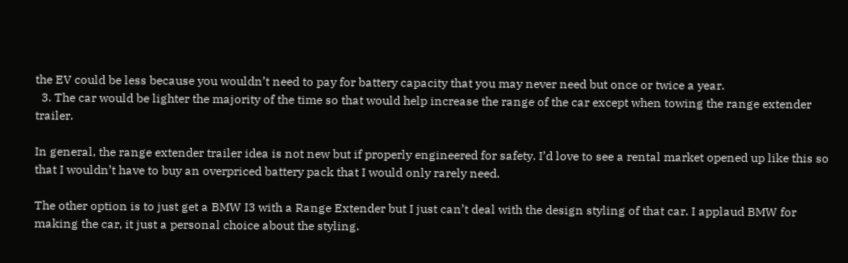the EV could be less because you wouldn’t need to pay for battery capacity that you may never need but once or twice a year.
  3. The car would be lighter the majority of the time so that would help increase the range of the car except when towing the range extender trailer.

In general, the range extender trailer idea is not new but if properly engineered for safety. I’d love to see a rental market opened up like this so that I wouldn’t have to buy an overpriced battery pack that I would only rarely need.

The other option is to just get a BMW I3 with a Range Extender but I just can’t deal with the design styling of that car. I applaud BMW for making the car, it just a personal choice about the styling.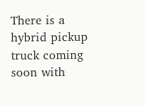There is a hybrid pickup truck coming soon with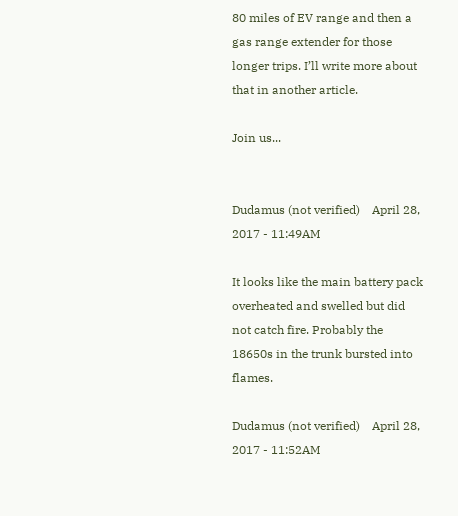80 miles of EV range and then a gas range extender for those longer trips. I’ll write more about that in another article.

Join us...


Dudamus (not verified)    April 28, 2017 - 11:49AM

It looks like the main battery pack overheated and swelled but did not catch fire. Probably the 18650s in the trunk bursted into flames.

Dudamus (not verified)    April 28, 2017 - 11:52AM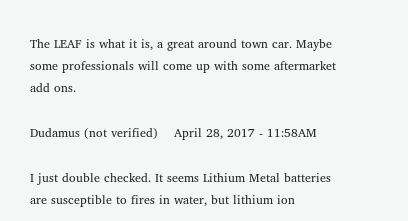The LEAF is what it is, a great around town car. Maybe some professionals will come up with some aftermarket add ons.

Dudamus (not verified)    April 28, 2017 - 11:58AM

I just double checked. It seems Lithium Metal batteries are susceptible to fires in water, but lithium ion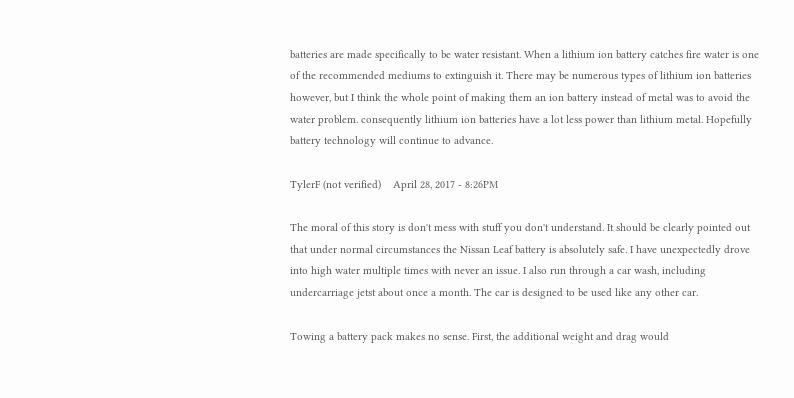batteries are made specifically to be water resistant. When a lithium ion battery catches fire water is one of the recommended mediums to extinguish it. There may be numerous types of lithium ion batteries however, but I think the whole point of making them an ion battery instead of metal was to avoid the water problem. consequently lithium ion batteries have a lot less power than lithium metal. Hopefully battery technology will continue to advance.

TylerF (not verified)    April 28, 2017 - 8:26PM

The moral of this story is don't mess with stuff you don't understand. It should be clearly pointed out that under normal circumstances the Nissan Leaf battery is absolutely safe. I have unexpectedly drove into high water multiple times with never an issue. I also run through a car wash, including undercarriage jetst about once a month. The car is designed to be used like any other car.

Towing a battery pack makes no sense. First, the additional weight and drag would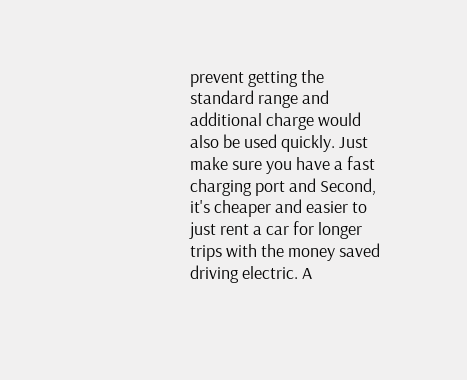prevent getting the standard range and additional charge would also be used quickly. Just make sure you have a fast charging port and Second, it's cheaper and easier to just rent a car for longer trips with the money saved driving electric. A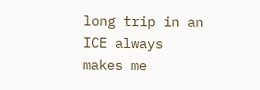long trip in an ICE always makes me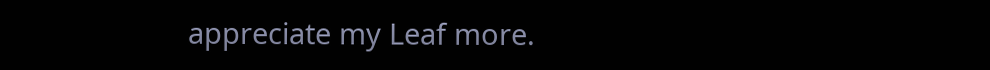appreciate my Leaf more.